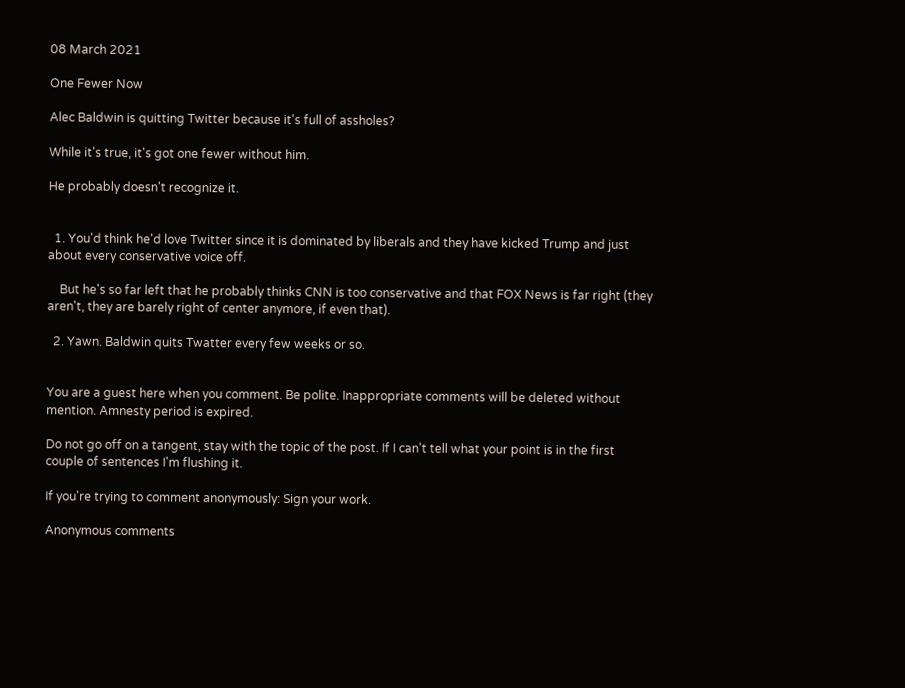08 March 2021

One Fewer Now

Alec Baldwin is quitting Twitter because it's full of assholes?

While it's true, it's got one fewer without him.

He probably doesn't recognize it.


  1. You'd think he'd love Twitter since it is dominated by liberals and they have kicked Trump and just about every conservative voice off.

    But he's so far left that he probably thinks CNN is too conservative and that FOX News is far right (they aren't, they are barely right of center anymore, if even that).

  2. Yawn. Baldwin quits Twatter every few weeks or so.


You are a guest here when you comment. Be polite. Inappropriate comments will be deleted without mention. Amnesty period is expired.

Do not go off on a tangent, stay with the topic of the post. If I can't tell what your point is in the first couple of sentences I'm flushing it.

If you're trying to comment anonymously: Sign your work.

Anonymous comments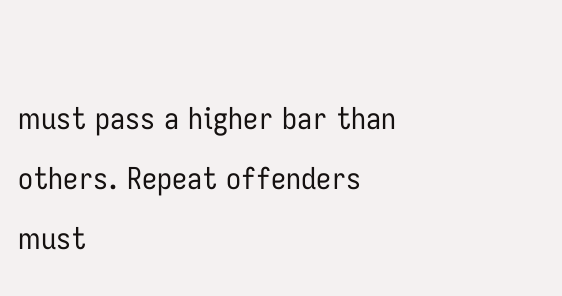must pass a higher bar than others. Repeat offenders must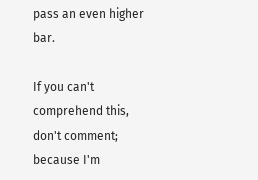pass an even higher bar.

If you can't comprehend this, don't comment; because I'm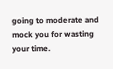going to moderate and mock you for wasting your time.